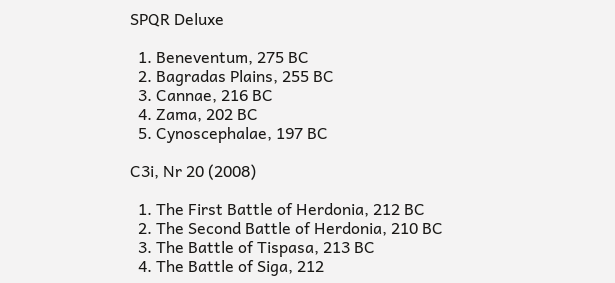SPQR Deluxe

  1. Beneventum, 275 BC
  2. Bagradas Plains, 255 BC
  3. Cannae, 216 BC
  4. Zama, 202 BC
  5. Cynoscephalae, 197 BC

C3i, Nr 20 (2008)

  1. The First Battle of Herdonia, 212 BC
  2. The Second Battle of Herdonia, 210 BC
  3. The Battle of Tispasa, 213 BC
  4. The Battle of Siga, 212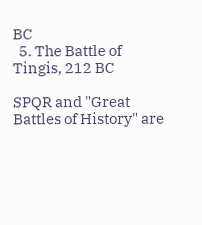BC
  5. The Battle of Tingis, 212 BC

SPQR and "Great Battles of History" are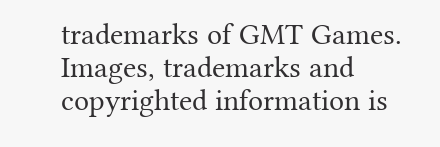trademarks of GMT Games. Images, trademarks and copyrighted information is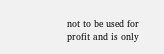not to be used for profit and is only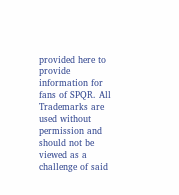provided here to provide information for fans of SPQR. All Trademarks are used without permission and should not be viewed as a challenge of said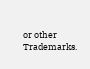or other Trademarks.